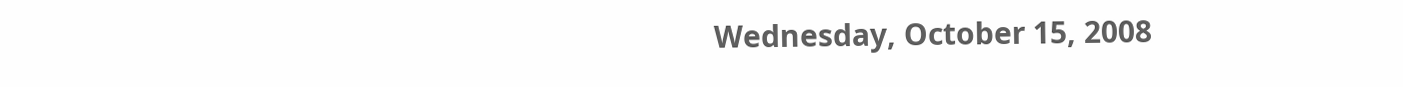Wednesday, October 15, 2008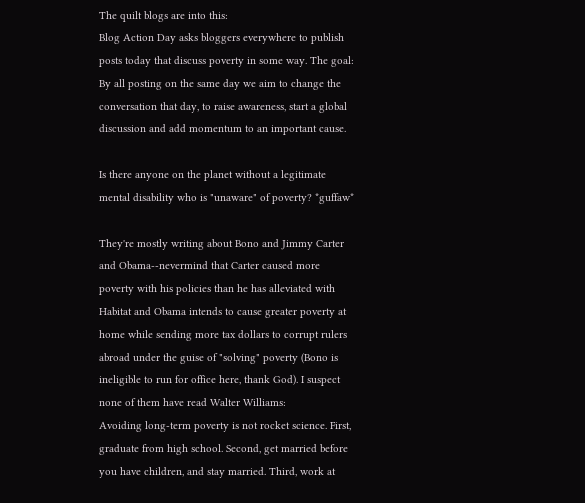The quilt blogs are into this:
Blog Action Day asks bloggers everywhere to publish posts today that discuss poverty in some way. The goal: By all posting on the same day we aim to change the conversation that day, to raise awareness, start a global discussion and add momentum to an important cause.

Is there anyone on the planet without a legitimate mental disability who is "unaware" of poverty? *guffaw*

They're mostly writing about Bono and Jimmy Carter and Obama--nevermind that Carter caused more poverty with his policies than he has alleviated with Habitat and Obama intends to cause greater poverty at home while sending more tax dollars to corrupt rulers abroad under the guise of "solving" poverty (Bono is ineligible to run for office here, thank God). I suspect none of them have read Walter Williams:
Avoiding long-term poverty is not rocket science. First, graduate from high school. Second, get married before you have children, and stay married. Third, work at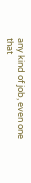any kind of job, even one that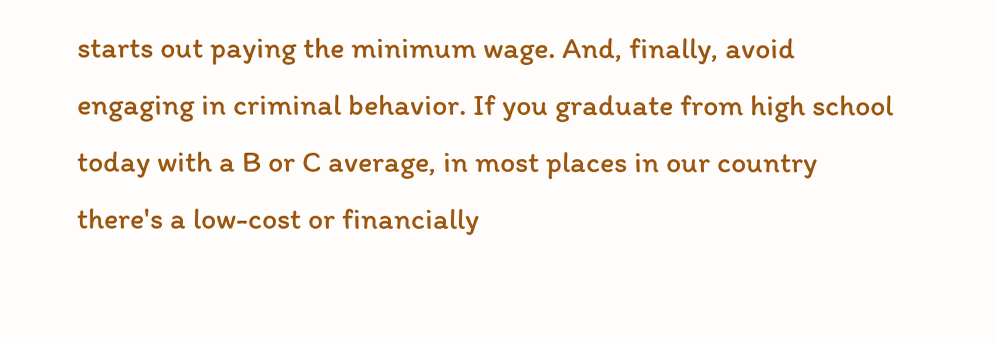starts out paying the minimum wage. And, finally, avoid engaging in criminal behavior. If you graduate from high school today with a B or C average, in most places in our country there's a low-cost or financially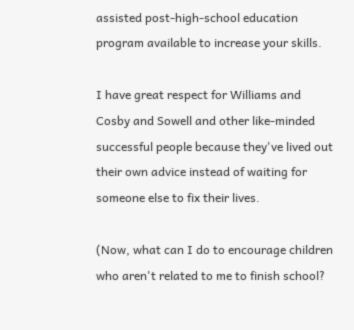assisted post-high-school education program available to increase your skills.

I have great respect for Williams and Cosby and Sowell and other like-minded successful people because they've lived out their own advice instead of waiting for someone else to fix their lives.

(Now, what can I do to encourage children who aren't related to me to finish school?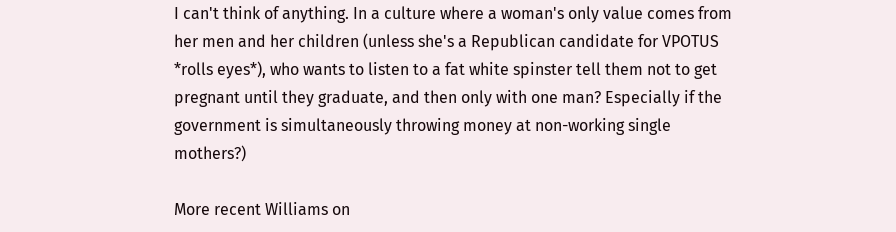I can't think of anything. In a culture where a woman's only value comes from her men and her children (unless she's a Republican candidate for VPOTUS *rolls eyes*), who wants to listen to a fat white spinster tell them not to get pregnant until they graduate, and then only with one man? Especially if the government is simultaneously throwing money at non-working single mothers?)

More recent Williams on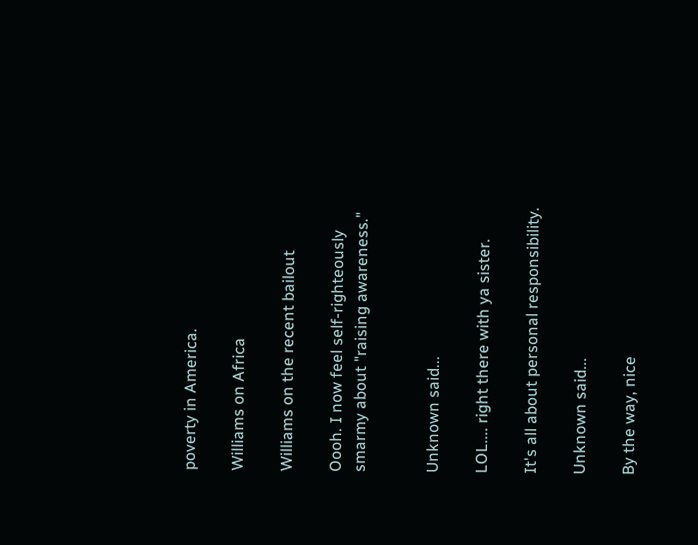poverty in America.

Williams on Africa

Williams on the recent bailout

Oooh. I now feel self-righteously smarmy about "raising awareness."


Unknown said...

LOL.... right there with ya sister.

It's all about personal responsibility.

Unknown said...

By the way, nice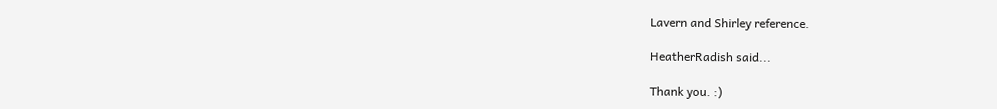Lavern and Shirley reference.

HeatherRadish said...

Thank you. :)